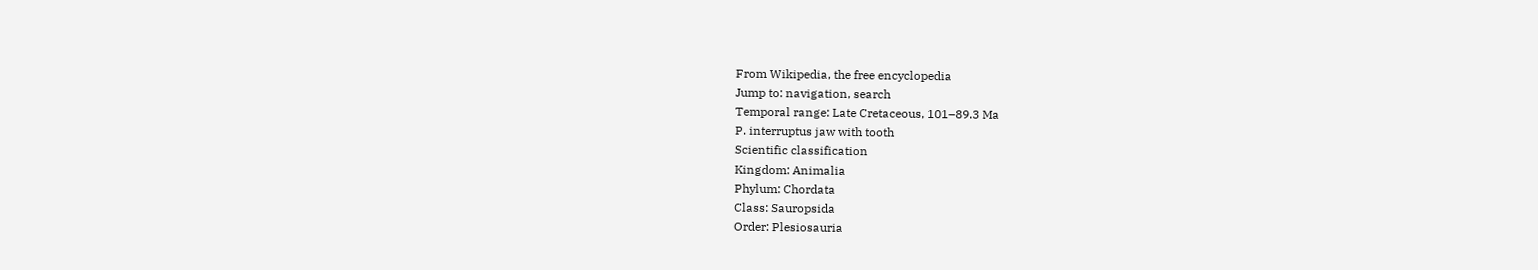From Wikipedia, the free encyclopedia
Jump to: navigation, search
Temporal range: Late Cretaceous, 101–89.3 Ma
P. interruptus jaw with tooth
Scientific classification
Kingdom: Animalia
Phylum: Chordata
Class: Sauropsida
Order: Plesiosauria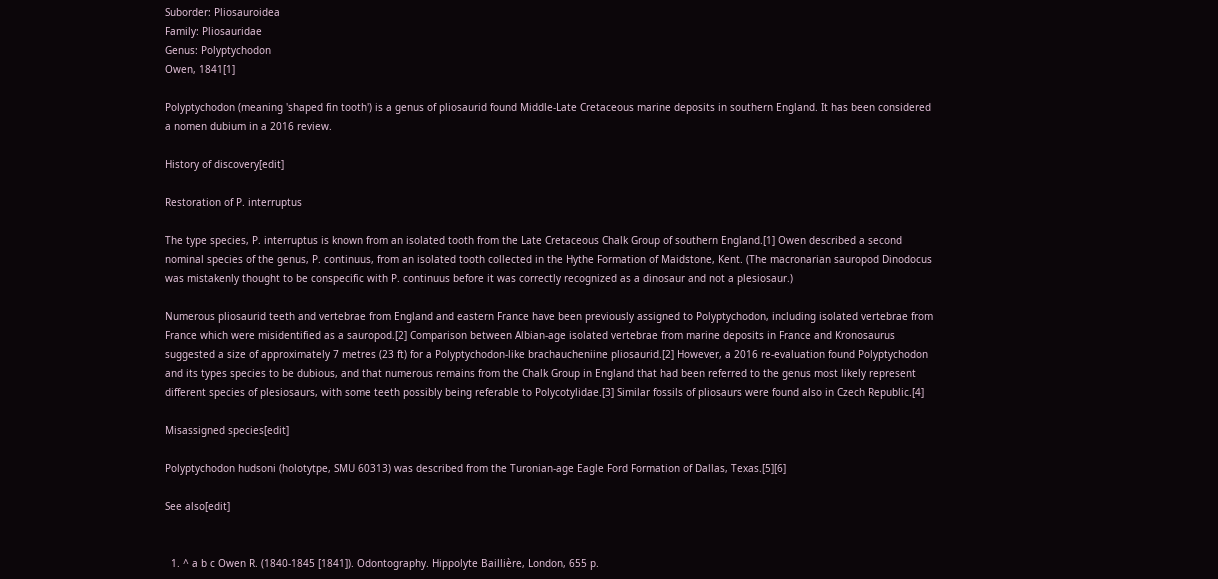Suborder: Pliosauroidea
Family: Pliosauridae
Genus: Polyptychodon
Owen, 1841[1]

Polyptychodon (meaning 'shaped fin tooth') is a genus of pliosaurid found Middle-Late Cretaceous marine deposits in southern England. It has been considered a nomen dubium in a 2016 review.

History of discovery[edit]

Restoration of P. interruptus

The type species, P. interruptus is known from an isolated tooth from the Late Cretaceous Chalk Group of southern England.[1] Owen described a second nominal species of the genus, P. continuus, from an isolated tooth collected in the Hythe Formation of Maidstone, Kent. (The macronarian sauropod Dinodocus was mistakenly thought to be conspecific with P. continuus before it was correctly recognized as a dinosaur and not a plesiosaur.)

Numerous pliosaurid teeth and vertebrae from England and eastern France have been previously assigned to Polyptychodon, including isolated vertebrae from France which were misidentified as a sauropod.[2] Comparison between Albian-age isolated vertebrae from marine deposits in France and Kronosaurus suggested a size of approximately 7 metres (23 ft) for a Polyptychodon-like brachaucheniine pliosaurid.[2] However, a 2016 re-evaluation found Polyptychodon and its types species to be dubious, and that numerous remains from the Chalk Group in England that had been referred to the genus most likely represent different species of plesiosaurs, with some teeth possibly being referable to Polycotylidae.[3] Similar fossils of pliosaurs were found also in Czech Republic.[4]

Misassigned species[edit]

Polyptychodon hudsoni (holotytpe, SMU 60313) was described from the Turonian-age Eagle Ford Formation of Dallas, Texas.[5][6]

See also[edit]


  1. ^ a b c Owen R. (1840-1845 [1841]). Odontography. Hippolyte Baillière, London, 655 p.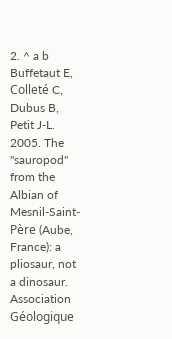2. ^ a b Buffetaut E, Colleté C, Dubus B, Petit J-L. 2005. The "sauropod" from the Albian of Mesnil-Saint-Père (Aube, France): a pliosaur, not a dinosaur. Association Géologique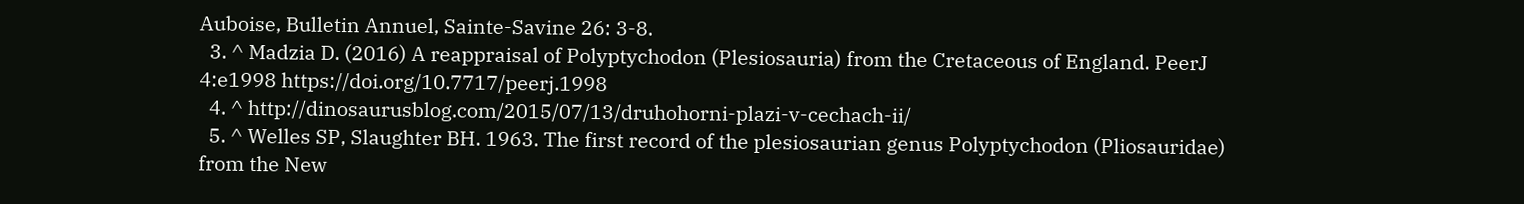Auboise, Bulletin Annuel, Sainte-Savine 26: 3-8.
  3. ^ Madzia D. (2016) A reappraisal of Polyptychodon (Plesiosauria) from the Cretaceous of England. PeerJ 4:e1998 https://doi.org/10.7717/peerj.1998
  4. ^ http://dinosaurusblog.com/2015/07/13/druhohorni-plazi-v-cechach-ii/
  5. ^ Welles SP, Slaughter BH. 1963. The first record of the plesiosaurian genus Polyptychodon (Pliosauridae) from the New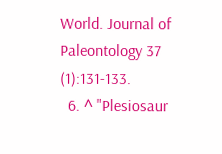World. Journal of Paleontology 37 (1):131-133.
  6. ^ "Plesiosaur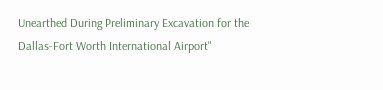Unearthed During Preliminary Excavation for the Dallas-Fort Worth International Airport"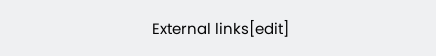External links[edit]